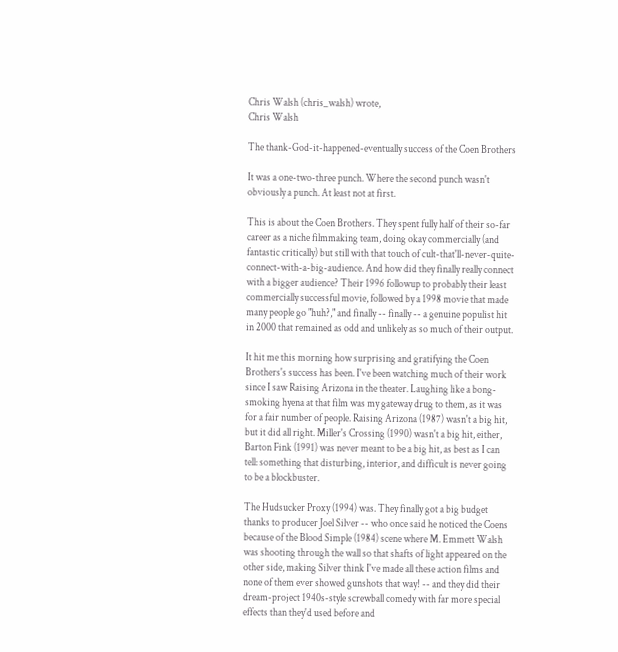Chris Walsh (chris_walsh) wrote,
Chris Walsh

The thank-God-it-happened-eventually success of the Coen Brothers

It was a one-two-three punch. Where the second punch wasn't obviously a punch. At least not at first.

This is about the Coen Brothers. They spent fully half of their so-far career as a niche filmmaking team, doing okay commercially (and fantastic critically) but still with that touch of cult-that'll-never-quite-connect-with-a-big-audience. And how did they finally really connect with a bigger audience? Their 1996 followup to probably their least commercially successful movie, followed by a 1998 movie that made many people go "huh?," and finally -- finally -- a genuine populist hit in 2000 that remained as odd and unlikely as so much of their output.

It hit me this morning how surprising and gratifying the Coen Brothers's success has been. I've been watching much of their work since I saw Raising Arizona in the theater. Laughing like a bong-smoking hyena at that film was my gateway drug to them, as it was for a fair number of people. Raising Arizona (1987) wasn't a big hit, but it did all right. Miller's Crossing (1990) wasn't a big hit, either, Barton Fink (1991) was never meant to be a big hit, as best as I can tell: something that disturbing, interior, and difficult is never going to be a blockbuster.

The Hudsucker Proxy (1994) was. They finally got a big budget thanks to producer Joel Silver -- who once said he noticed the Coens because of the Blood Simple (1984) scene where M. Emmett Walsh was shooting through the wall so that shafts of light appeared on the other side, making Silver think I've made all these action films and none of them ever showed gunshots that way! -- and they did their dream-project 1940s-style screwball comedy with far more special effects than they'd used before and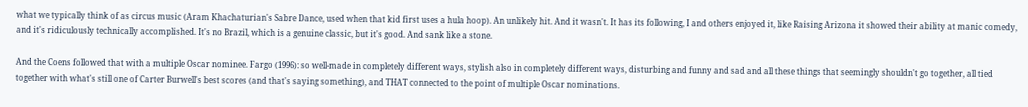what we typically think of as circus music (Aram Khachaturian's Sabre Dance, used when that kid first uses a hula hoop). An unlikely hit. And it wasn't. It has its following, I and others enjoyed it, like Raising Arizona it showed their ability at manic comedy, and it's ridiculously technically accomplished. It's no Brazil, which is a genuine classic, but it's good. And sank like a stone.

And the Coens followed that with a multiple Oscar nominee. Fargo (1996): so well-made in completely different ways, stylish also in completely different ways, disturbing and funny and sad and all these things that seemingly shouldn't go together, all tied together with what's still one of Carter Burwell's best scores (and that's saying something), and THAT connected to the point of multiple Oscar nominations.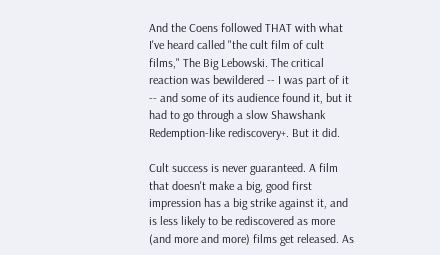And the Coens followed THAT with what I've heard called "the cult film of cult films," The Big Lebowski. The critical reaction was bewildered -- I was part of it -- and some of its audience found it, but it had to go through a slow Shawshank Redemption-like rediscovery+. But it did.

Cult success is never guaranteed. A film that doesn't make a big, good first impression has a big strike against it, and is less likely to be rediscovered as more (and more and more) films get released. As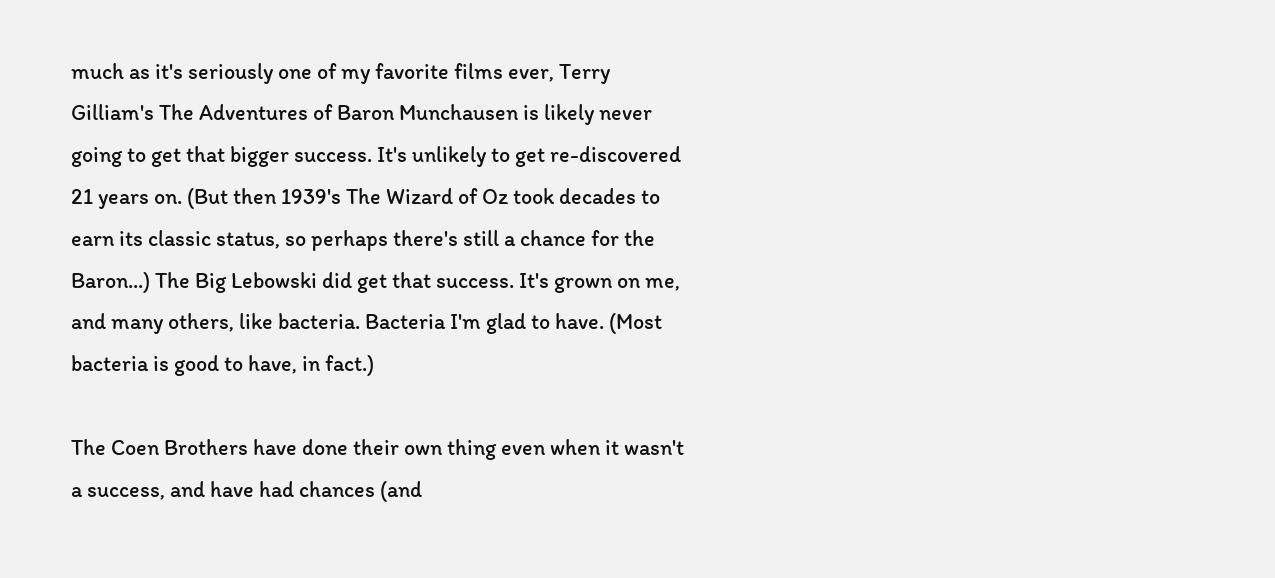much as it's seriously one of my favorite films ever, Terry Gilliam's The Adventures of Baron Munchausen is likely never going to get that bigger success. It's unlikely to get re-discovered 21 years on. (But then 1939's The Wizard of Oz took decades to earn its classic status, so perhaps there's still a chance for the Baron...) The Big Lebowski did get that success. It's grown on me, and many others, like bacteria. Bacteria I'm glad to have. (Most bacteria is good to have, in fact.)

The Coen Brothers have done their own thing even when it wasn't a success, and have had chances (and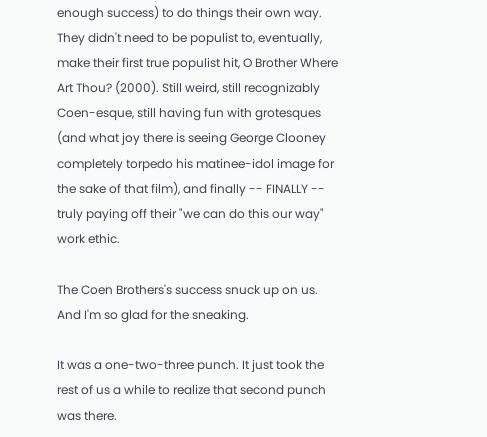enough success) to do things their own way. They didn't need to be populist to, eventually, make their first true populist hit, O Brother Where Art Thou? (2000). Still weird, still recognizably Coen-esque, still having fun with grotesques (and what joy there is seeing George Clooney completely torpedo his matinee-idol image for the sake of that film), and finally -- FINALLY -- truly paying off their "we can do this our way" work ethic.

The Coen Brothers's success snuck up on us. And I'm so glad for the sneaking.

It was a one-two-three punch. It just took the rest of us a while to realize that second punch was there.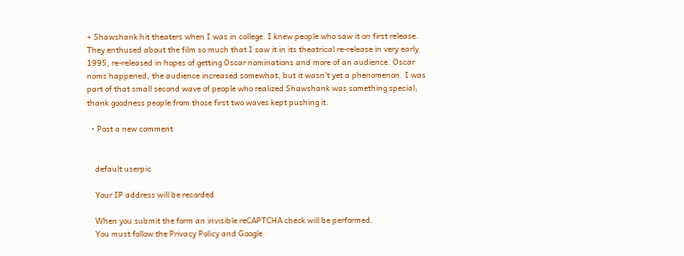+ Shawshank hit theaters when I was in college. I knew people who saw it on first release. They enthused about the film so much that I saw it in its theatrical re-release in very early 1995, re-released in hopes of getting Oscar nominations and more of an audience. Oscar noms happened, the audience increased somewhat, but it wasn't yet a phenomenon. I was part of that small second wave of people who realized Shawshank was something special; thank goodness people from those first two waves kept pushing it.

  • Post a new comment


    default userpic

    Your IP address will be recorded

    When you submit the form an invisible reCAPTCHA check will be performed.
    You must follow the Privacy Policy and Google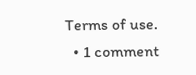Terms of use.
  • 1 comment